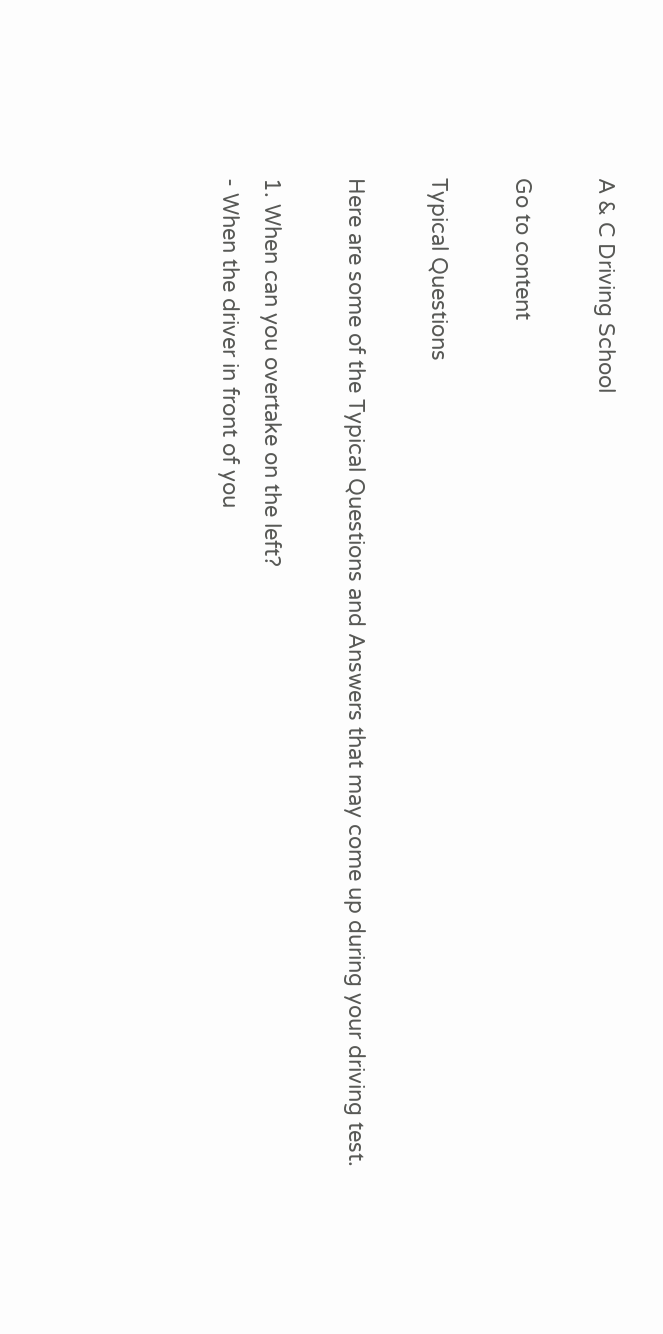A & C Driving School

Go to content

Typical Questions

Here are some of the Typical Questions and Answers that may come up during your driving test.

1. When can you overtake on the left?
- When the driver in front of you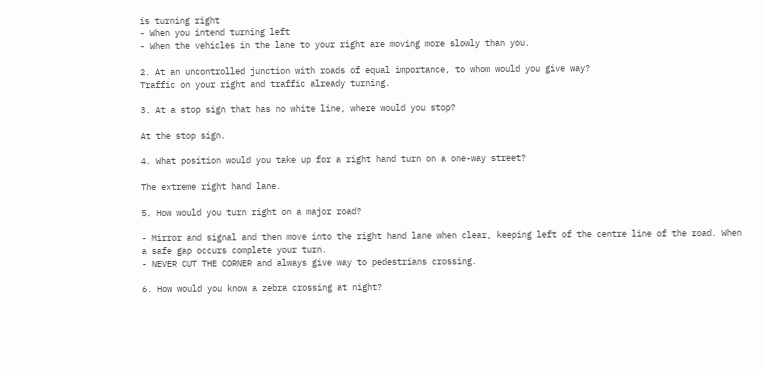is turning right
- When you intend turning left
- When the vehicles in the lane to your right are moving more slowly than you.

2. At an uncontrolled junction with roads of equal importance, to whom would you give way?
Traffic on your right and traffic already turning.

3. At a stop sign that has no white line, where would you stop?

At the stop sign.

4. What position would you take up for a right hand turn on a one-way street?

The extreme right hand lane.

5. How would you turn right on a major road?

- Mirror and signal and then move into the right hand lane when clear, keeping left of the centre line of the road. When a safe gap occurs complete your turn.
- NEVER CUT THE CORNER and always give way to pedestrians crossing.

6. How would you know a zebra crossing at night?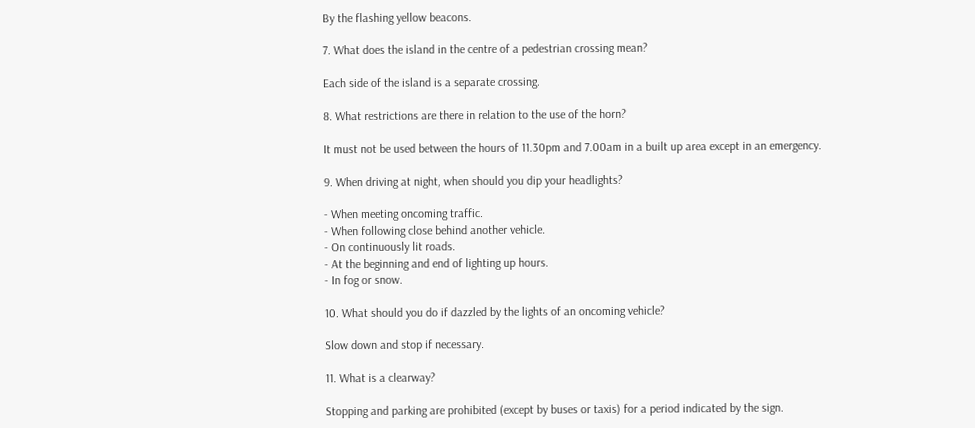By the flashing yellow beacons.

7. What does the island in the centre of a pedestrian crossing mean?

Each side of the island is a separate crossing.

8. What restrictions are there in relation to the use of the horn?

It must not be used between the hours of 11.30pm and 7.00am in a built up area except in an emergency.

9. When driving at night, when should you dip your headlights?

- When meeting oncoming traffic.
- When following close behind another vehicle.
- On continuously lit roads.
- At the beginning and end of lighting up hours.
- In fog or snow.

10. What should you do if dazzled by the lights of an oncoming vehicle?

Slow down and stop if necessary.

11. What is a clearway?

Stopping and parking are prohibited (except by buses or taxis) for a period indicated by the sign.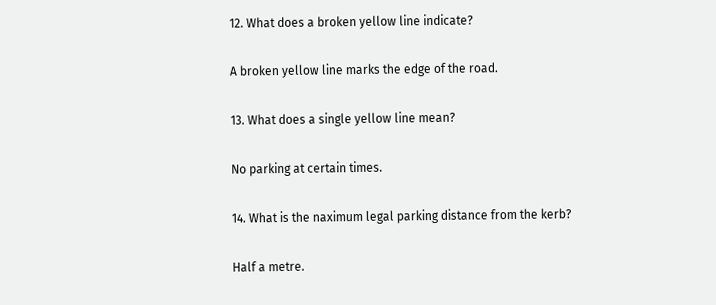12. What does a broken yellow line indicate?

A broken yellow line marks the edge of the road.

13. What does a single yellow line mean?

No parking at certain times.

14. What is the naximum legal parking distance from the kerb?

Half a metre.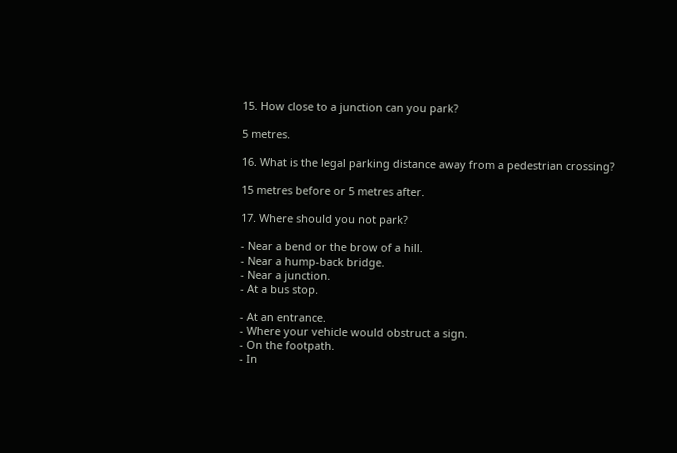15. How close to a junction can you park?

5 metres.

16. What is the legal parking distance away from a pedestrian crossing?

15 metres before or 5 metres after.

17. Where should you not park?

- Near a bend or the brow of a hill.
- Near a hump-back bridge.
- Near a junction.
- At a bus stop.

- At an entrance.
- Where your vehicle would obstruct a sign.
- On the footpath.
- In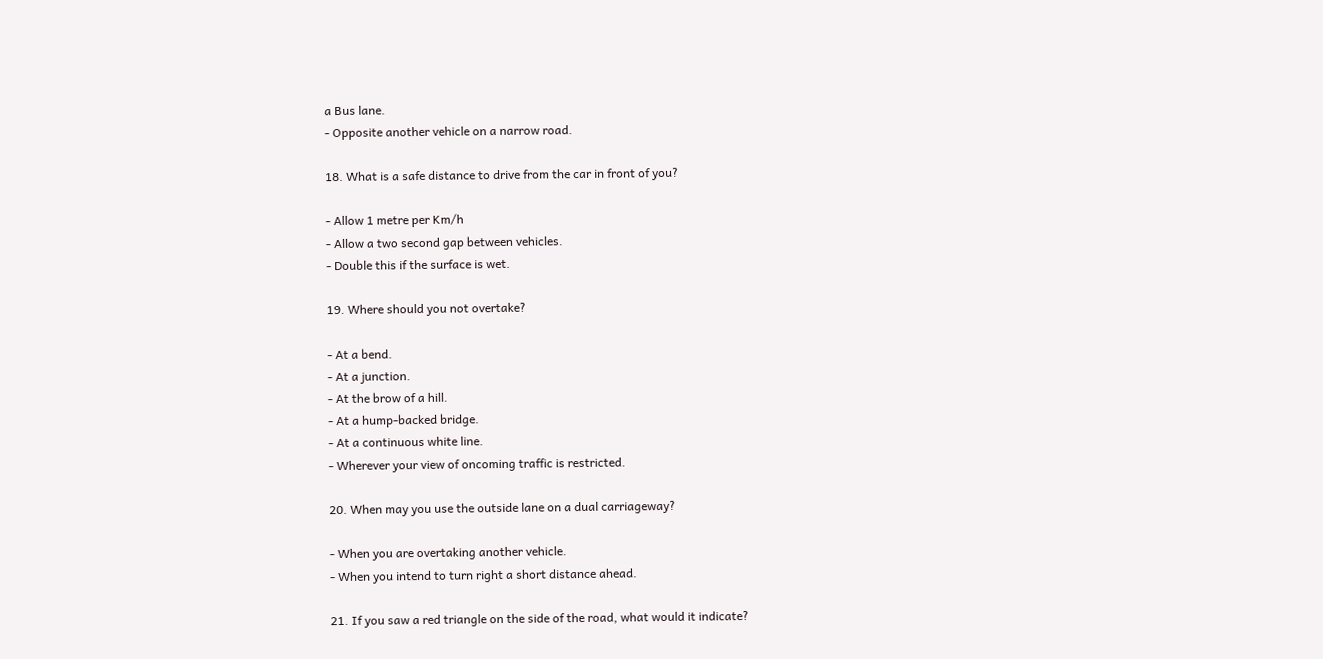a Bus lane.
- Opposite another vehicle on a narrow road.

18. What is a safe distance to drive from the car in front of you?

- Allow 1 metre per Km/h
- Allow a two second gap between vehicles.
- Double this if the surface is wet.

19. Where should you not overtake?

- At a bend.
- At a junction.
- At the brow of a hill.
- At a hump-backed bridge.
- At a continuous white line.
- Wherever your view of oncoming traffic is restricted.

20. When may you use the outside lane on a dual carriageway?

- When you are overtaking another vehicle.
- When you intend to turn right a short distance ahead.

21. If you saw a red triangle on the side of the road, what would it indicate?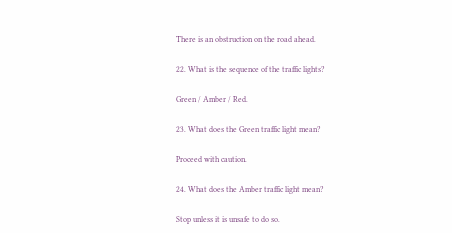There is an obstruction on the road ahead.

22. What is the sequence of the traffic lights?

Green / Amber / Red.

23. What does the Green traffic light mean?

Proceed with caution.

24. What does the Amber traffic light mean?

Stop unless it is unsafe to do so.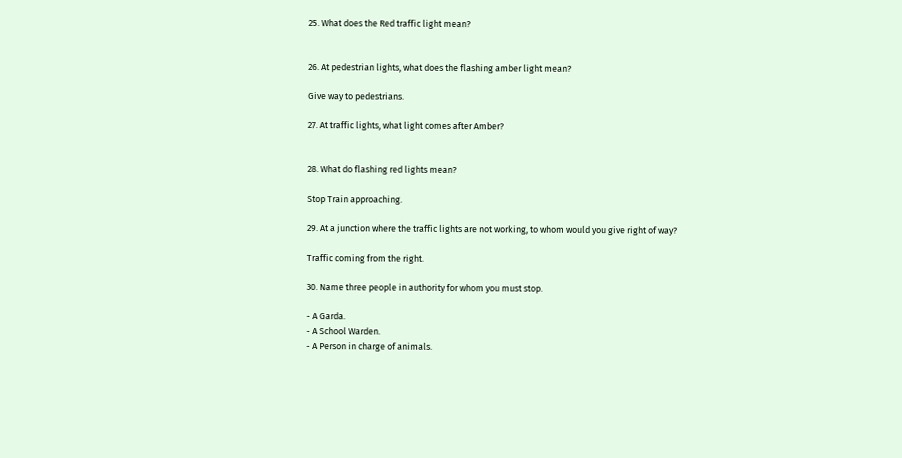25. What does the Red traffic light mean?


26. At pedestrian lights, what does the flashing amber light mean?

Give way to pedestrians.

27. At traffic lights, what light comes after Amber?


28. What do flashing red lights mean?

Stop Train approaching.

29. At a junction where the traffic lights are not working, to whom would you give right of way?

Traffic coming from the right.

30. Name three people in authority for whom you must stop.

- A Garda.
- A School Warden.
- A Person in charge of animals.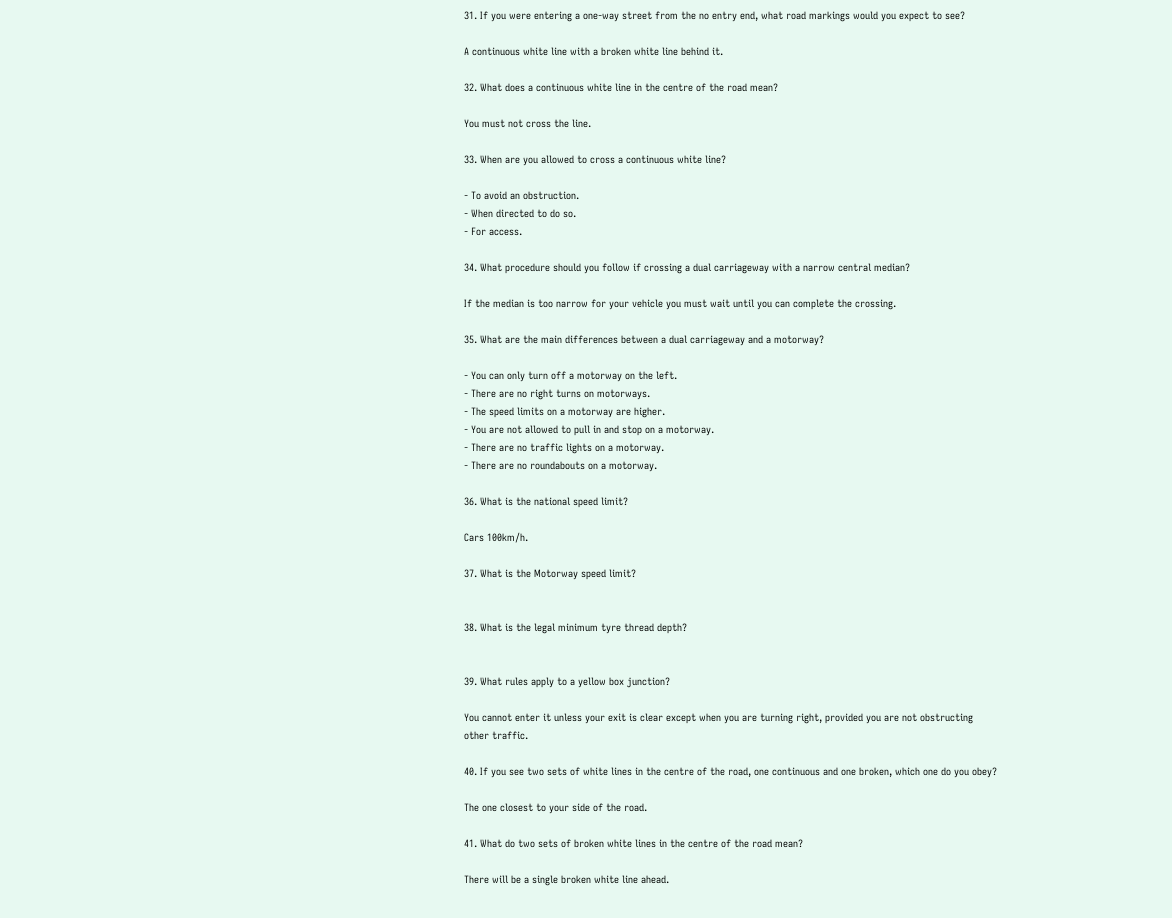31. If you were entering a one-way street from the no entry end, what road markings would you expect to see?

A continuous white line with a broken white line behind it.

32. What does a continuous white line in the centre of the road mean?

You must not cross the line.

33. When are you allowed to cross a continuous white line?

- To avoid an obstruction.
- When directed to do so.
- For access.

34. What procedure should you follow if crossing a dual carriageway with a narrow central median?

If the median is too narrow for your vehicle you must wait until you can complete the crossing.

35. What are the main differences between a dual carriageway and a motorway?

- You can only turn off a motorway on the left.
- There are no right turns on motorways.
- The speed limits on a motorway are higher.
- You are not allowed to pull in and stop on a motorway.
- There are no traffic lights on a motorway.
- There are no roundabouts on a motorway.

36. What is the national speed limit?

Cars 100km/h.

37. What is the Motorway speed limit?


38. What is the legal minimum tyre thread depth?


39. What rules apply to a yellow box junction?

You cannot enter it unless your exit is clear except when you are turning right, provided you are not obstructing other traffic.

40. If you see two sets of white lines in the centre of the road, one continuous and one broken, which one do you obey?

The one closest to your side of the road.

41. What do two sets of broken white lines in the centre of the road mean?

There will be a single broken white line ahead.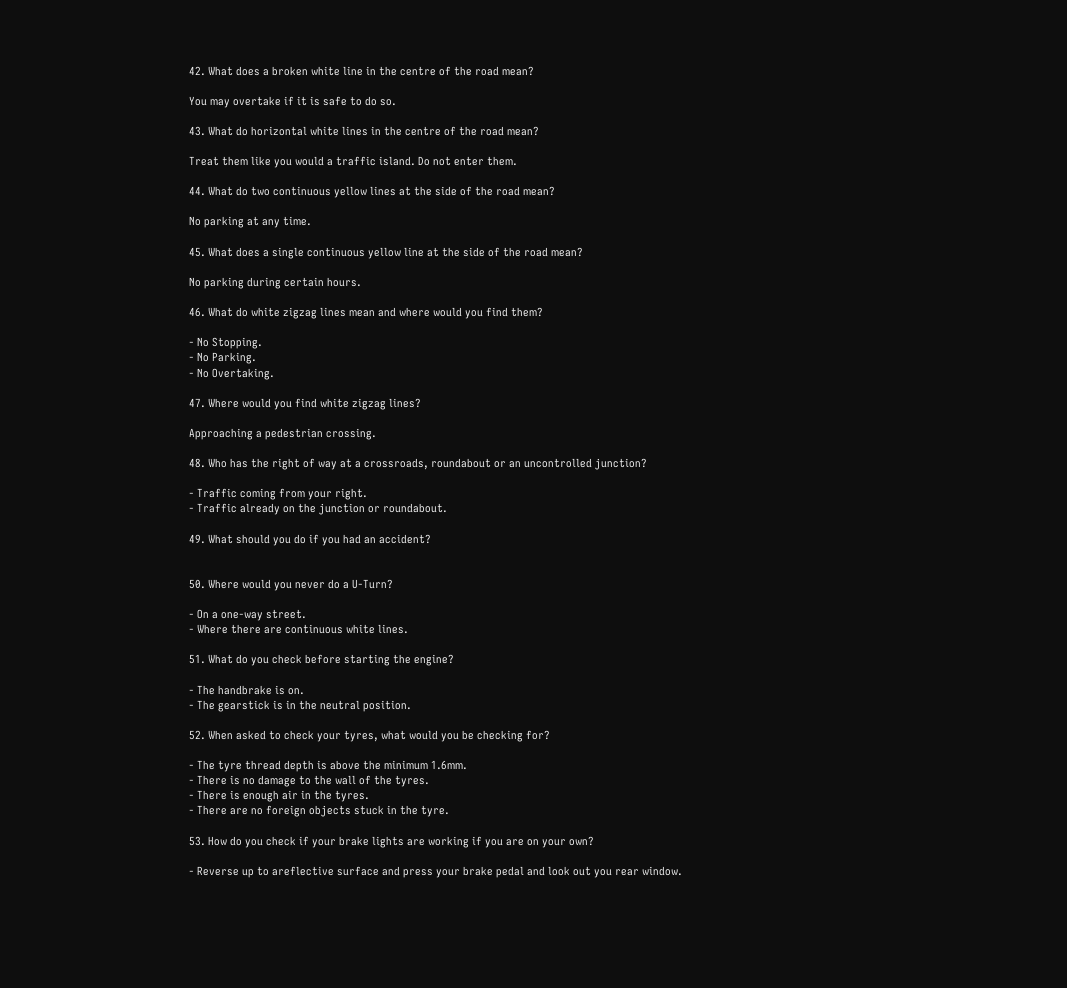42. What does a broken white line in the centre of the road mean?

You may overtake if it is safe to do so.

43. What do horizontal white lines in the centre of the road mean?

Treat them like you would a traffic island. Do not enter them.

44. What do two continuous yellow lines at the side of the road mean?

No parking at any time.

45. What does a single continuous yellow line at the side of the road mean?

No parking during certain hours.

46. What do white zigzag lines mean and where would you find them?

- No Stopping.
- No Parking.
- No Overtaking.

47. Where would you find white zigzag lines?

Approaching a pedestrian crossing.

48. Who has the right of way at a crossroads, roundabout or an uncontrolled junction?

- Traffic coming from your right.
- Traffic already on the junction or roundabout.

49. What should you do if you had an accident?


50. Where would you never do a U-Turn?

- On a one-way street.
- Where there are continuous white lines.

51. What do you check before starting the engine?

- The handbrake is on.
- The gearstick is in the neutral position.

52. When asked to check your tyres, what would you be checking for?

- The tyre thread depth is above the minimum 1.6mm.
- There is no damage to the wall of the tyres.
- There is enough air in the tyres.
- There are no foreign objects stuck in the tyre.

53. How do you check if your brake lights are working if you are on your own?

- Reverse up to areflective surface and press your brake pedal and look out you rear window.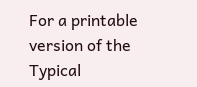For a printable version of the Typical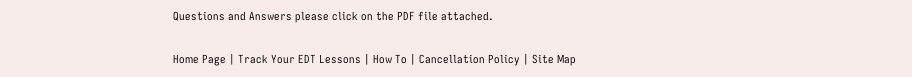Questions and Answers please click on the PDF file attached.

Home Page | Track Your EDT Lessons | How To | Cancellation Policy | Site Map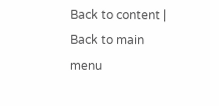Back to content | Back to main menu